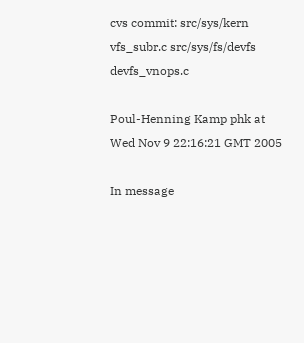cvs commit: src/sys/kern vfs_subr.c src/sys/fs/devfs devfs_vnops.c

Poul-Henning Kamp phk at
Wed Nov 9 22:16:21 GMT 2005

In message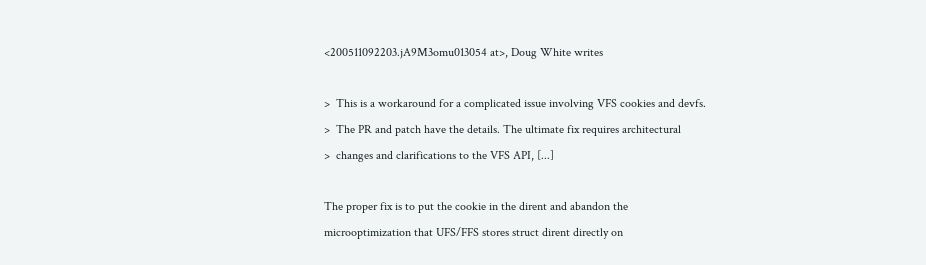<200511092203.jA9M3omu013054 at>, Doug White writes

>  This is a workaround for a complicated issue involving VFS cookies and devfs.
>  The PR and patch have the details. The ultimate fix requires architectural
>  changes and clarifications to the VFS API, [...]

The proper fix is to put the cookie in the dirent and abandon the
microoptimization that UFS/FFS stores struct dirent directly on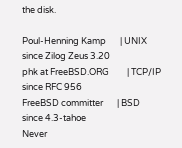the disk.

Poul-Henning Kamp       | UNIX since Zilog Zeus 3.20
phk at FreeBSD.ORG         | TCP/IP since RFC 956
FreeBSD committer       | BSD since 4.3-tahoe
Never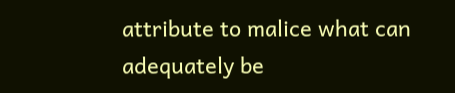attribute to malice what can adequately be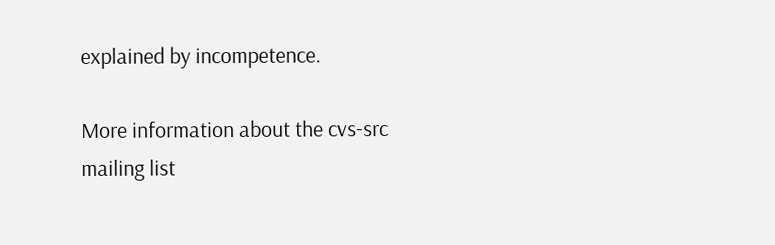explained by incompetence.

More information about the cvs-src mailing list